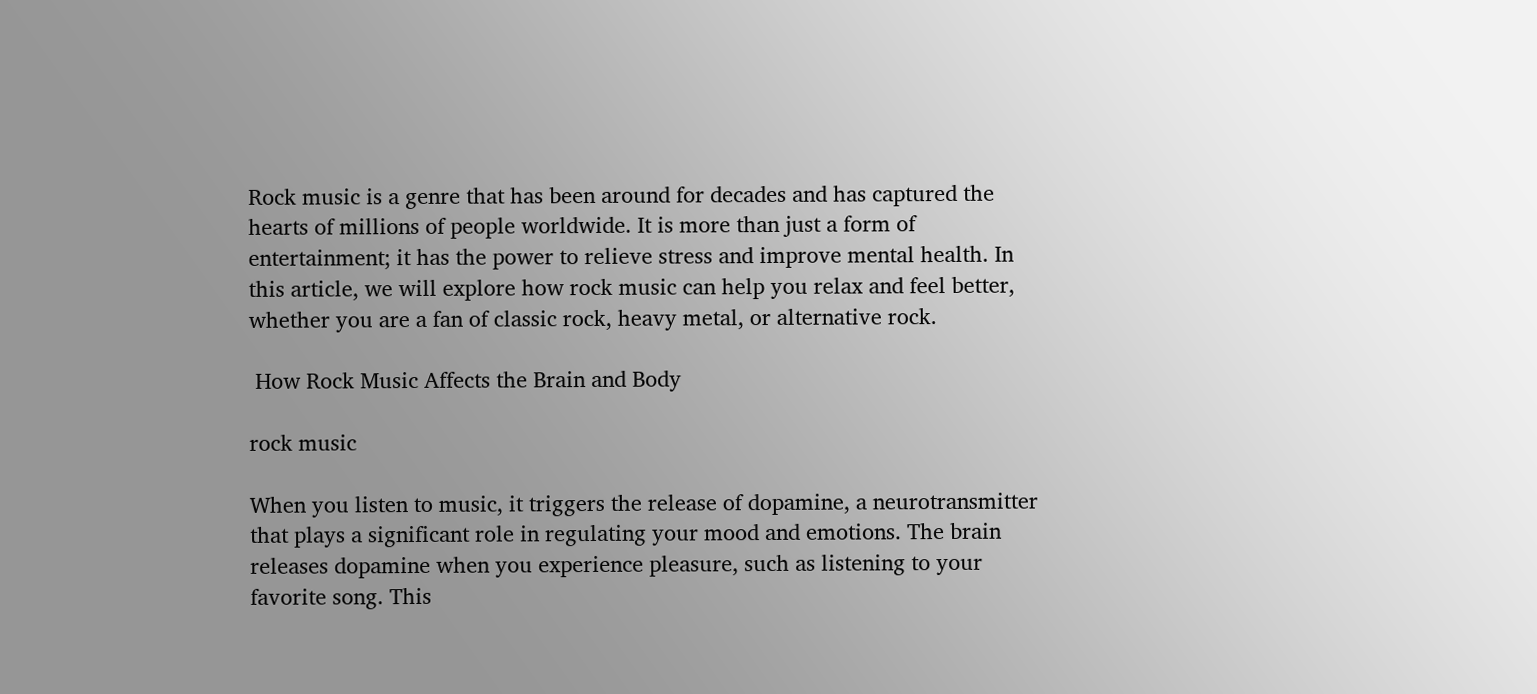Rock music is a genre that has been around for decades and has captured the hearts of millions of people worldwide. It is more than just a form of entertainment; it has the power to relieve stress and improve mental health. In this article, we will explore how rock music can help you relax and feel better, whether you are a fan of classic rock, heavy metal, or alternative rock.

 How Rock Music Affects the Brain and Body

rock music

When you listen to music, it triggers the release of dopamine, a neurotransmitter that plays a significant role in regulating your mood and emotions. The brain releases dopamine when you experience pleasure, such as listening to your favorite song. This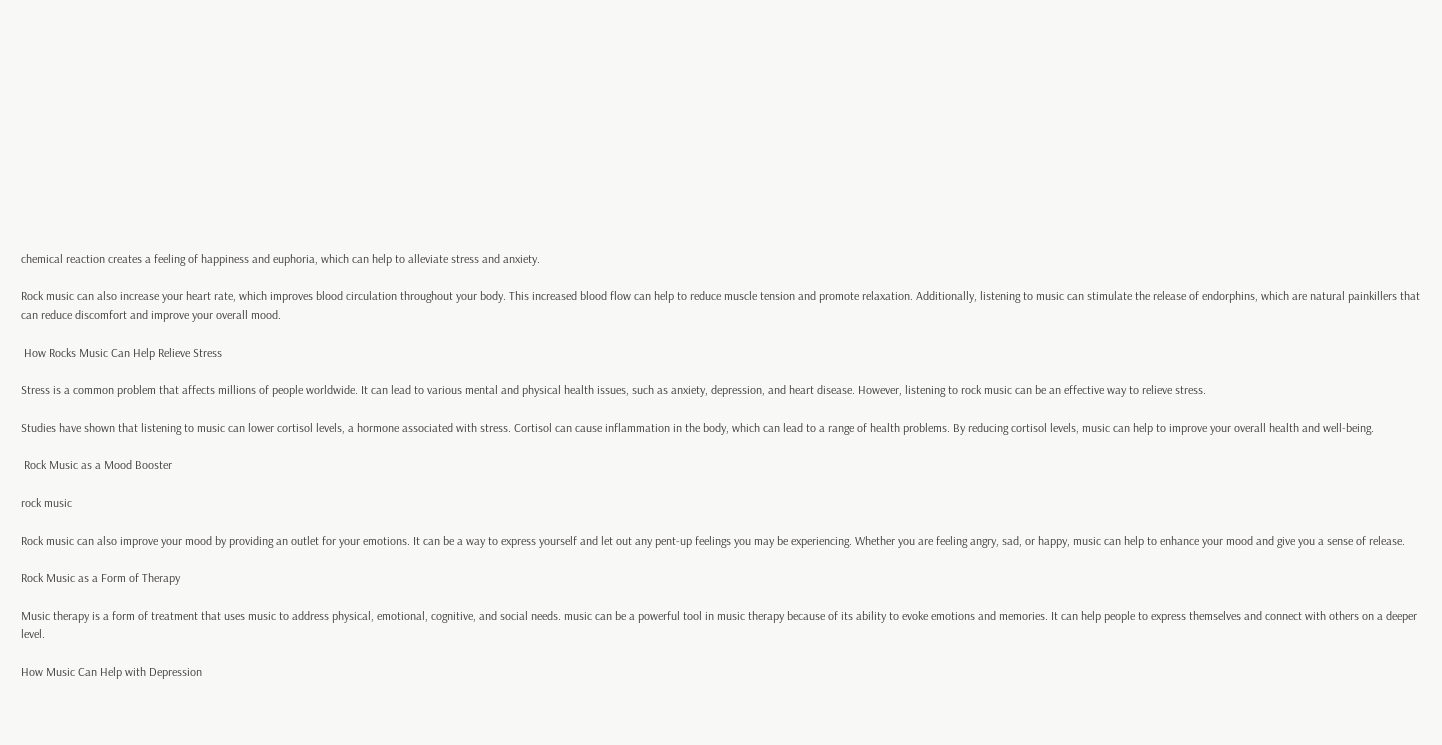chemical reaction creates a feeling of happiness and euphoria, which can help to alleviate stress and anxiety.

Rock music can also increase your heart rate, which improves blood circulation throughout your body. This increased blood flow can help to reduce muscle tension and promote relaxation. Additionally, listening to music can stimulate the release of endorphins, which are natural painkillers that can reduce discomfort and improve your overall mood.

 How Rocks Music Can Help Relieve Stress

Stress is a common problem that affects millions of people worldwide. It can lead to various mental and physical health issues, such as anxiety, depression, and heart disease. However, listening to rock music can be an effective way to relieve stress.

Studies have shown that listening to music can lower cortisol levels, a hormone associated with stress. Cortisol can cause inflammation in the body, which can lead to a range of health problems. By reducing cortisol levels, music can help to improve your overall health and well-being.

 Rock Music as a Mood Booster

rock music

Rock music can also improve your mood by providing an outlet for your emotions. It can be a way to express yourself and let out any pent-up feelings you may be experiencing. Whether you are feeling angry, sad, or happy, music can help to enhance your mood and give you a sense of release.

Rock Music as a Form of Therapy

Music therapy is a form of treatment that uses music to address physical, emotional, cognitive, and social needs. music can be a powerful tool in music therapy because of its ability to evoke emotions and memories. It can help people to express themselves and connect with others on a deeper level.

How Music Can Help with Depression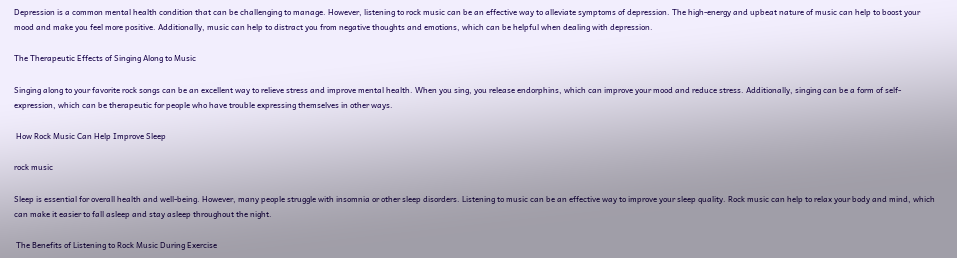Depression is a common mental health condition that can be challenging to manage. However, listening to rock music can be an effective way to alleviate symptoms of depression. The high-energy and upbeat nature of music can help to boost your mood and make you feel more positive. Additionally, music can help to distract you from negative thoughts and emotions, which can be helpful when dealing with depression.

The Therapeutic Effects of Singing Along to Music

Singing along to your favorite rock songs can be an excellent way to relieve stress and improve mental health. When you sing, you release endorphins, which can improve your mood and reduce stress. Additionally, singing can be a form of self-expression, which can be therapeutic for people who have trouble expressing themselves in other ways.

 How Rock Music Can Help Improve Sleep

rock music

Sleep is essential for overall health and well-being. However, many people struggle with insomnia or other sleep disorders. Listening to music can be an effective way to improve your sleep quality. Rock music can help to relax your body and mind, which can make it easier to fall asleep and stay asleep throughout the night.

 The Benefits of Listening to Rock Music During Exercise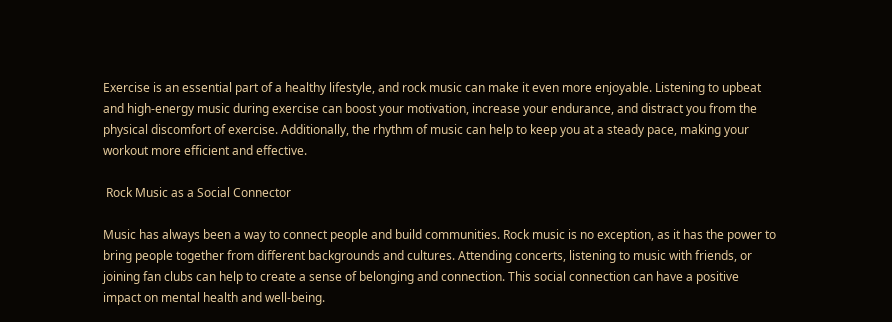Exercise is an essential part of a healthy lifestyle, and rock music can make it even more enjoyable. Listening to upbeat and high-energy music during exercise can boost your motivation, increase your endurance, and distract you from the physical discomfort of exercise. Additionally, the rhythm of music can help to keep you at a steady pace, making your workout more efficient and effective.

 Rock Music as a Social Connector

Music has always been a way to connect people and build communities. Rock music is no exception, as it has the power to bring people together from different backgrounds and cultures. Attending concerts, listening to music with friends, or joining fan clubs can help to create a sense of belonging and connection. This social connection can have a positive impact on mental health and well-being.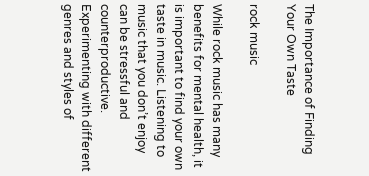The Importance of Finding Your Own Taste

rock music

While rock music has many benefits for mental health, it is important to find your own taste in music. Listening to music that you don’t enjoy can be stressful and counterproductive. Experimenting with different genres and styles of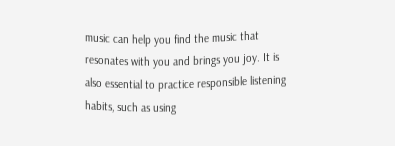music can help you find the music that resonates with you and brings you joy. It is also essential to practice responsible listening habits, such as using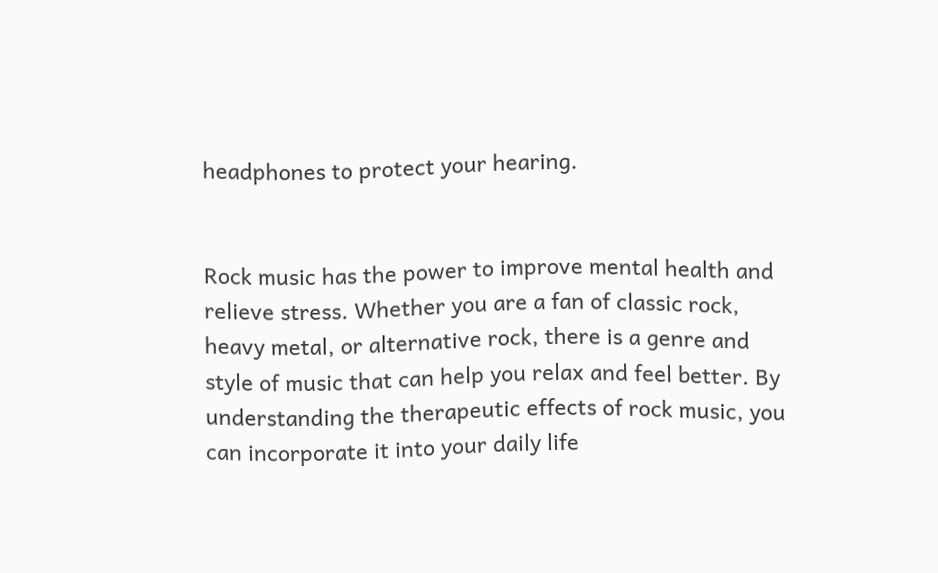headphones to protect your hearing.


Rock music has the power to improve mental health and relieve stress. Whether you are a fan of classic rock, heavy metal, or alternative rock, there is a genre and style of music that can help you relax and feel better. By understanding the therapeutic effects of rock music, you can incorporate it into your daily life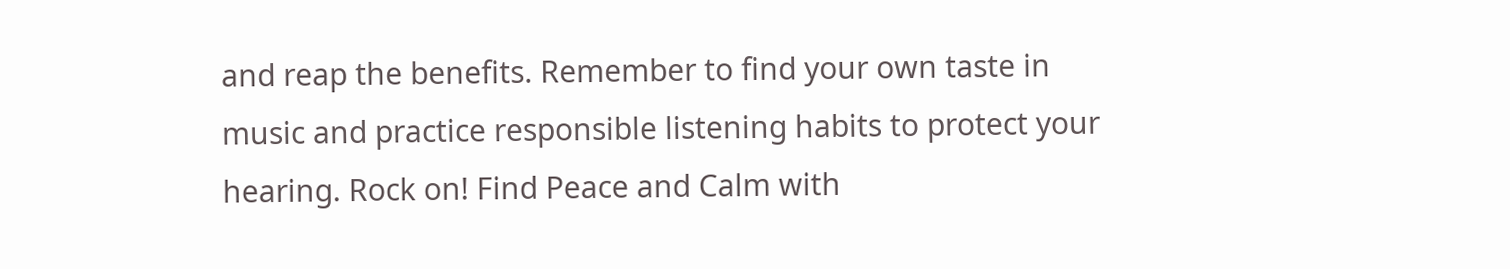and reap the benefits. Remember to find your own taste in music and practice responsible listening habits to protect your hearing. Rock on! Find Peace and Calm with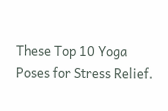These Top 10 Yoga Poses for Stress Relief.